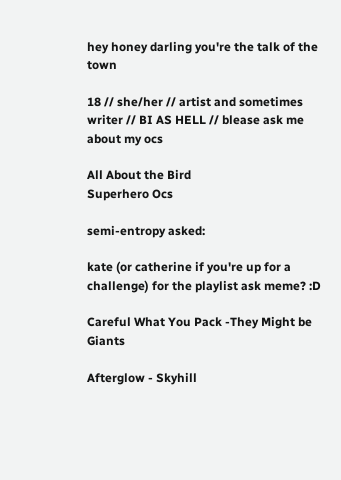hey honey darling you're the talk of the town

18 // she/her // artist and sometimes writer // BI AS HELL // blease ask me about my ocs

All About the Bird
Superhero Ocs

semi-entropy asked:

kate (or catherine if you're up for a challenge) for the playlist ask meme? :D

Careful What You Pack -They Might be Giants

Afterglow - Skyhill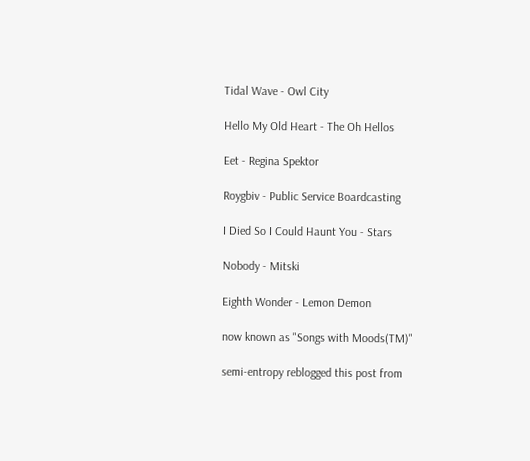Tidal Wave - Owl City

Hello My Old Heart - The Oh Hellos

Eet - Regina Spektor

Roygbiv - Public Service Boardcasting

I Died So I Could Haunt You - Stars

Nobody - Mitski

Eighth Wonder - Lemon Demon

now known as "Songs with Moods(TM)"

semi-entropy reblogged this post from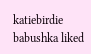katiebirdie
babushka liked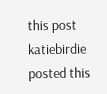this post
katiebirdie posted this